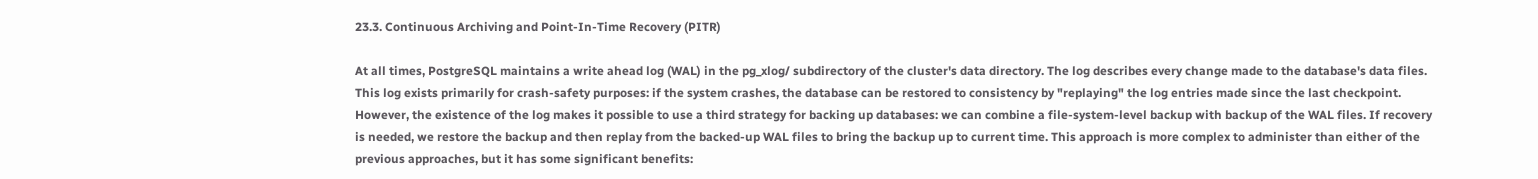23.3. Continuous Archiving and Point-In-Time Recovery (PITR)

At all times, PostgreSQL maintains a write ahead log (WAL) in the pg_xlog/ subdirectory of the cluster's data directory. The log describes every change made to the database's data files. This log exists primarily for crash-safety purposes: if the system crashes, the database can be restored to consistency by "replaying" the log entries made since the last checkpoint. However, the existence of the log makes it possible to use a third strategy for backing up databases: we can combine a file-system-level backup with backup of the WAL files. If recovery is needed, we restore the backup and then replay from the backed-up WAL files to bring the backup up to current time. This approach is more complex to administer than either of the previous approaches, but it has some significant benefits: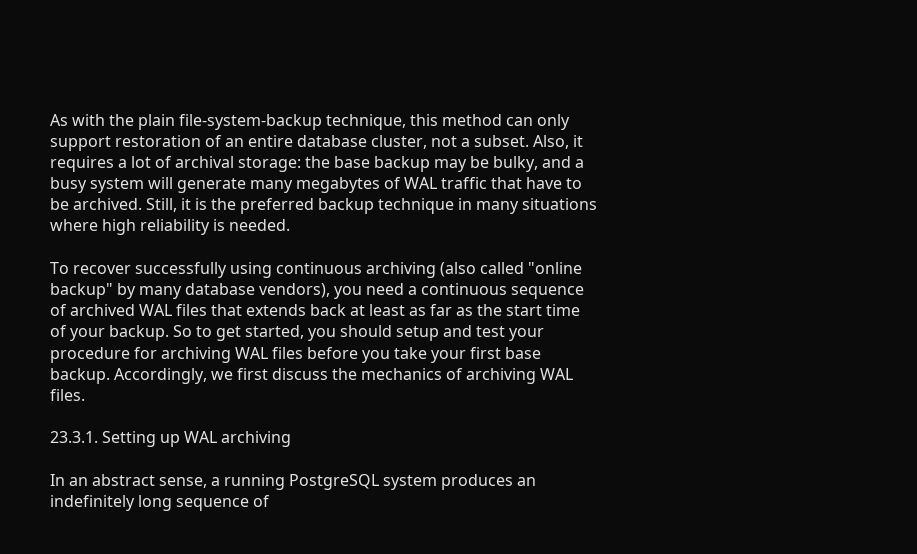As with the plain file-system-backup technique, this method can only support restoration of an entire database cluster, not a subset. Also, it requires a lot of archival storage: the base backup may be bulky, and a busy system will generate many megabytes of WAL traffic that have to be archived. Still, it is the preferred backup technique in many situations where high reliability is needed.

To recover successfully using continuous archiving (also called "online backup" by many database vendors), you need a continuous sequence of archived WAL files that extends back at least as far as the start time of your backup. So to get started, you should setup and test your procedure for archiving WAL files before you take your first base backup. Accordingly, we first discuss the mechanics of archiving WAL files.

23.3.1. Setting up WAL archiving

In an abstract sense, a running PostgreSQL system produces an indefinitely long sequence of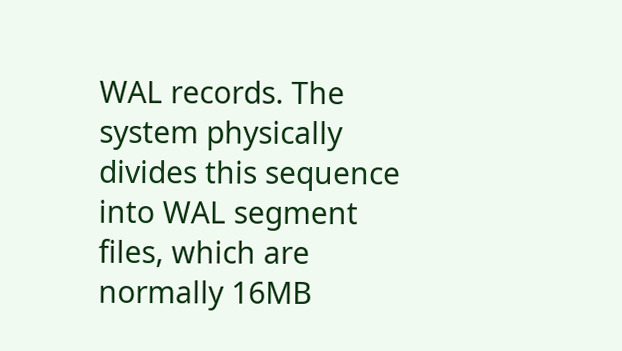WAL records. The system physically divides this sequence into WAL segment files, which are normally 16MB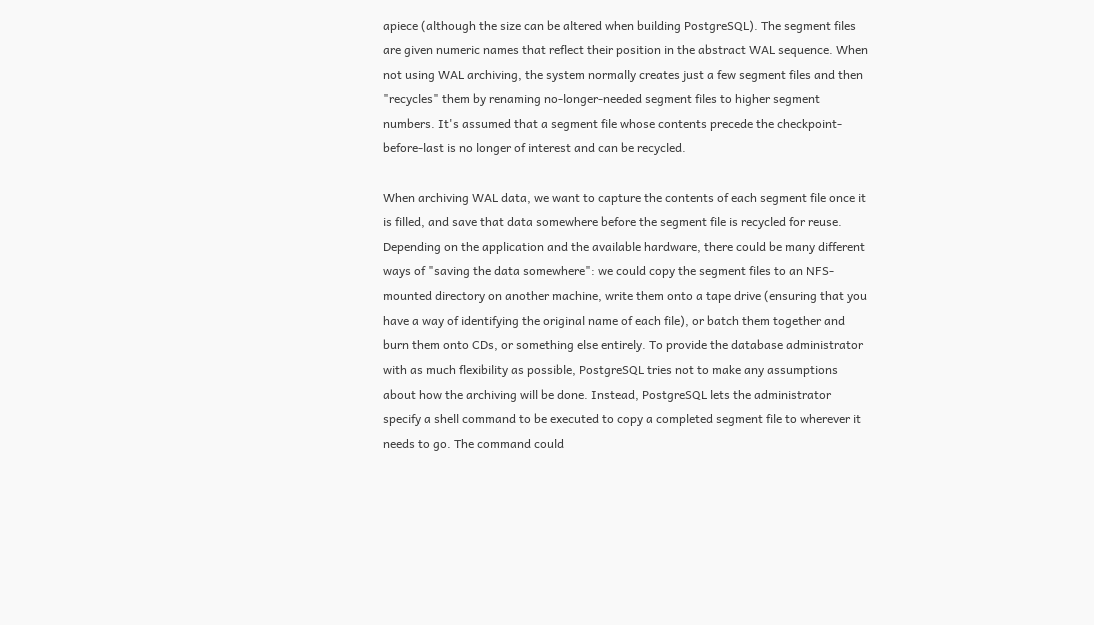apiece (although the size can be altered when building PostgreSQL). The segment files are given numeric names that reflect their position in the abstract WAL sequence. When not using WAL archiving, the system normally creates just a few segment files and then "recycles" them by renaming no-longer-needed segment files to higher segment numbers. It's assumed that a segment file whose contents precede the checkpoint-before-last is no longer of interest and can be recycled.

When archiving WAL data, we want to capture the contents of each segment file once it is filled, and save that data somewhere before the segment file is recycled for reuse. Depending on the application and the available hardware, there could be many different ways of "saving the data somewhere": we could copy the segment files to an NFS-mounted directory on another machine, write them onto a tape drive (ensuring that you have a way of identifying the original name of each file), or batch them together and burn them onto CDs, or something else entirely. To provide the database administrator with as much flexibility as possible, PostgreSQL tries not to make any assumptions about how the archiving will be done. Instead, PostgreSQL lets the administrator specify a shell command to be executed to copy a completed segment file to wherever it needs to go. The command could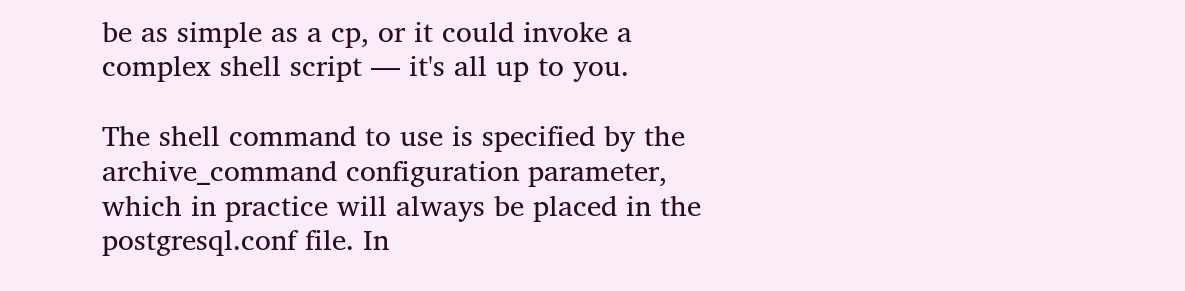be as simple as a cp, or it could invoke a complex shell script — it's all up to you.

The shell command to use is specified by the archive_command configuration parameter, which in practice will always be placed in the postgresql.conf file. In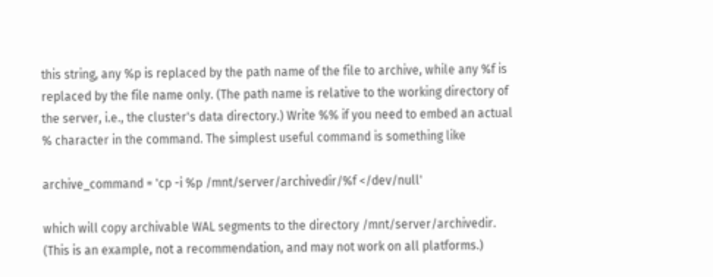this string, any %p is replaced by the path name of the file to archive, while any %f is replaced by the file name only. (The path name is relative to the working directory of the server, i.e., the cluster's data directory.) Write %% if you need to embed an actual % character in the command. The simplest useful command is something like

archive_command = 'cp -i %p /mnt/server/archivedir/%f </dev/null'

which will copy archivable WAL segments to the directory /mnt/server/archivedir. (This is an example, not a recommendation, and may not work on all platforms.)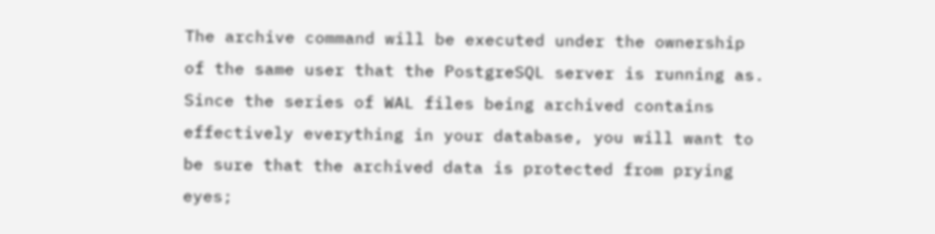The archive command will be executed under the ownership of the same user that the PostgreSQL server is running as. Since the series of WAL files being archived contains effectively everything in your database, you will want to be sure that the archived data is protected from prying eyes;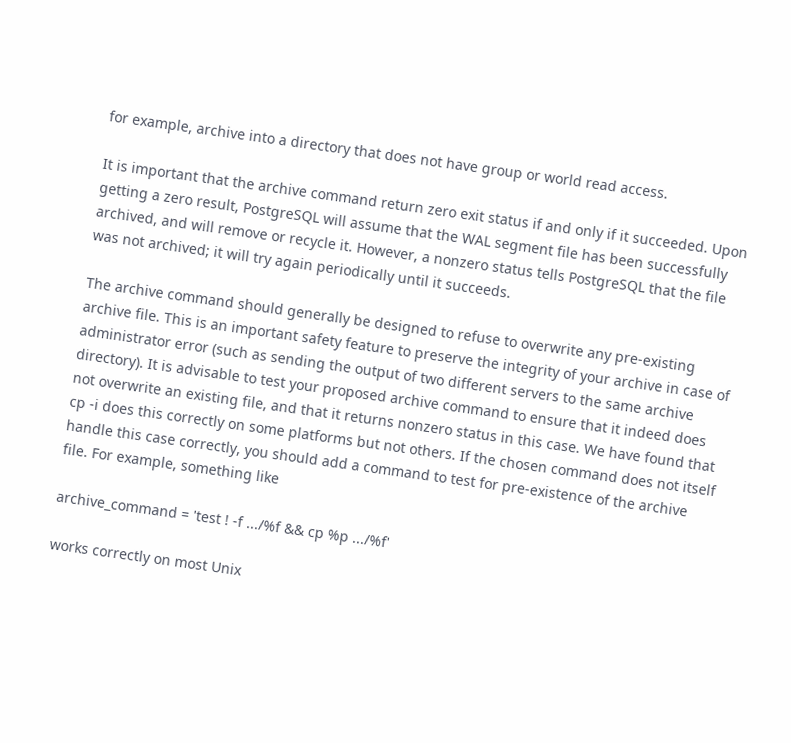for example, archive into a directory that does not have group or world read access.

It is important that the archive command return zero exit status if and only if it succeeded. Upon getting a zero result, PostgreSQL will assume that the WAL segment file has been successfully archived, and will remove or recycle it. However, a nonzero status tells PostgreSQL that the file was not archived; it will try again periodically until it succeeds.

The archive command should generally be designed to refuse to overwrite any pre-existing archive file. This is an important safety feature to preserve the integrity of your archive in case of administrator error (such as sending the output of two different servers to the same archive directory). It is advisable to test your proposed archive command to ensure that it indeed does not overwrite an existing file, and that it returns nonzero status in this case. We have found that cp -i does this correctly on some platforms but not others. If the chosen command does not itself handle this case correctly, you should add a command to test for pre-existence of the archive file. For example, something like

archive_command = 'test ! -f .../%f && cp %p .../%f'

works correctly on most Unix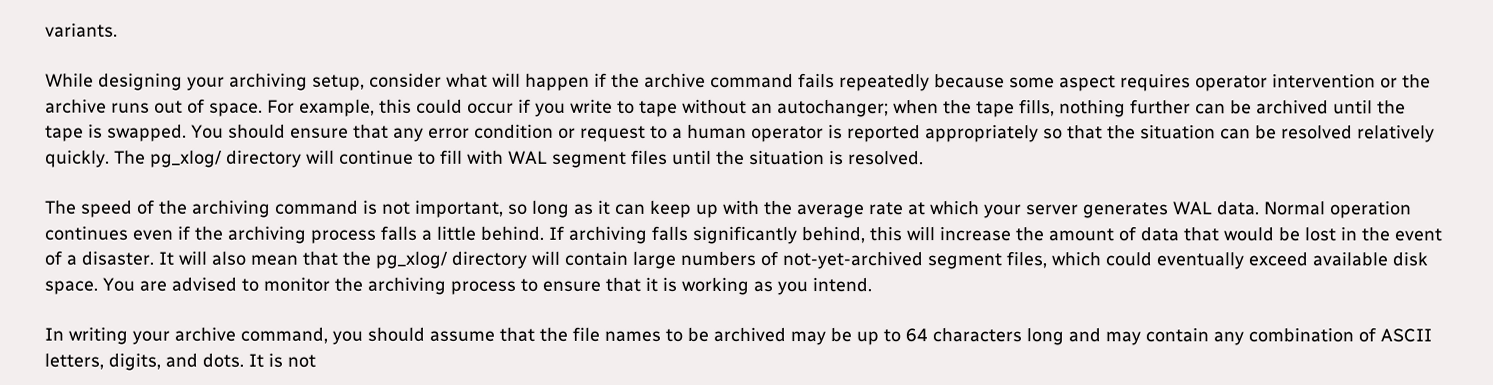variants.

While designing your archiving setup, consider what will happen if the archive command fails repeatedly because some aspect requires operator intervention or the archive runs out of space. For example, this could occur if you write to tape without an autochanger; when the tape fills, nothing further can be archived until the tape is swapped. You should ensure that any error condition or request to a human operator is reported appropriately so that the situation can be resolved relatively quickly. The pg_xlog/ directory will continue to fill with WAL segment files until the situation is resolved.

The speed of the archiving command is not important, so long as it can keep up with the average rate at which your server generates WAL data. Normal operation continues even if the archiving process falls a little behind. If archiving falls significantly behind, this will increase the amount of data that would be lost in the event of a disaster. It will also mean that the pg_xlog/ directory will contain large numbers of not-yet-archived segment files, which could eventually exceed available disk space. You are advised to monitor the archiving process to ensure that it is working as you intend.

In writing your archive command, you should assume that the file names to be archived may be up to 64 characters long and may contain any combination of ASCII letters, digits, and dots. It is not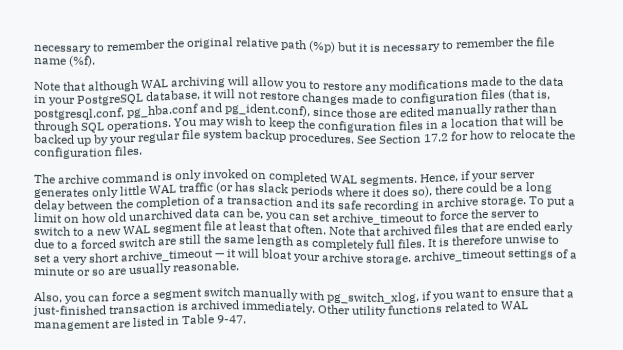necessary to remember the original relative path (%p) but it is necessary to remember the file name (%f).

Note that although WAL archiving will allow you to restore any modifications made to the data in your PostgreSQL database, it will not restore changes made to configuration files (that is, postgresql.conf, pg_hba.conf and pg_ident.conf), since those are edited manually rather than through SQL operations. You may wish to keep the configuration files in a location that will be backed up by your regular file system backup procedures. See Section 17.2 for how to relocate the configuration files.

The archive command is only invoked on completed WAL segments. Hence, if your server generates only little WAL traffic (or has slack periods where it does so), there could be a long delay between the completion of a transaction and its safe recording in archive storage. To put a limit on how old unarchived data can be, you can set archive_timeout to force the server to switch to a new WAL segment file at least that often. Note that archived files that are ended early due to a forced switch are still the same length as completely full files. It is therefore unwise to set a very short archive_timeout — it will bloat your archive storage. archive_timeout settings of a minute or so are usually reasonable.

Also, you can force a segment switch manually with pg_switch_xlog, if you want to ensure that a just-finished transaction is archived immediately. Other utility functions related to WAL management are listed in Table 9-47.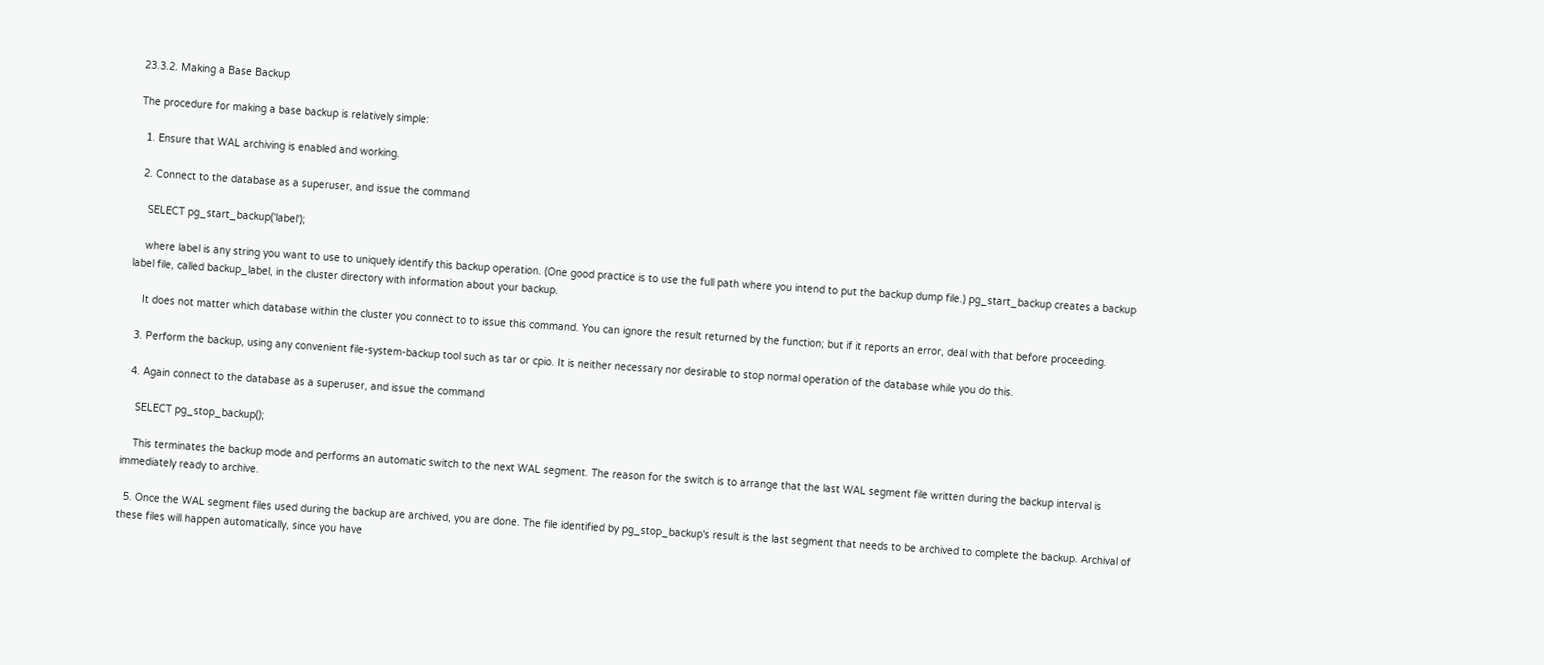23.3.2. Making a Base Backup

The procedure for making a base backup is relatively simple:

  1. Ensure that WAL archiving is enabled and working.

  2. Connect to the database as a superuser, and issue the command

    SELECT pg_start_backup('label');

    where label is any string you want to use to uniquely identify this backup operation. (One good practice is to use the full path where you intend to put the backup dump file.) pg_start_backup creates a backup label file, called backup_label, in the cluster directory with information about your backup.

    It does not matter which database within the cluster you connect to to issue this command. You can ignore the result returned by the function; but if it reports an error, deal with that before proceeding.

  3. Perform the backup, using any convenient file-system-backup tool such as tar or cpio. It is neither necessary nor desirable to stop normal operation of the database while you do this.

  4. Again connect to the database as a superuser, and issue the command

    SELECT pg_stop_backup();

    This terminates the backup mode and performs an automatic switch to the next WAL segment. The reason for the switch is to arrange that the last WAL segment file written during the backup interval is immediately ready to archive.

  5. Once the WAL segment files used during the backup are archived, you are done. The file identified by pg_stop_backup's result is the last segment that needs to be archived to complete the backup. Archival of these files will happen automatically, since you have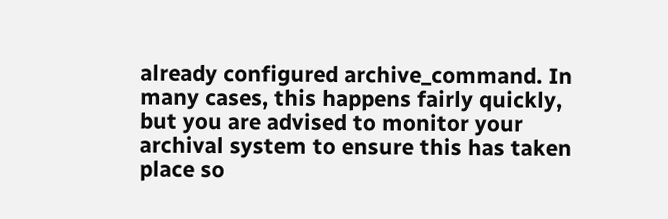already configured archive_command. In many cases, this happens fairly quickly, but you are advised to monitor your archival system to ensure this has taken place so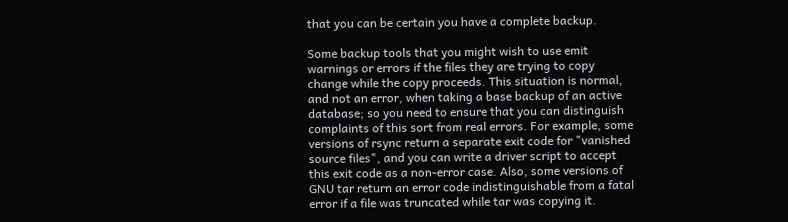that you can be certain you have a complete backup.

Some backup tools that you might wish to use emit warnings or errors if the files they are trying to copy change while the copy proceeds. This situation is normal, and not an error, when taking a base backup of an active database; so you need to ensure that you can distinguish complaints of this sort from real errors. For example, some versions of rsync return a separate exit code for "vanished source files", and you can write a driver script to accept this exit code as a non-error case. Also, some versions of GNU tar return an error code indistinguishable from a fatal error if a file was truncated while tar was copying it.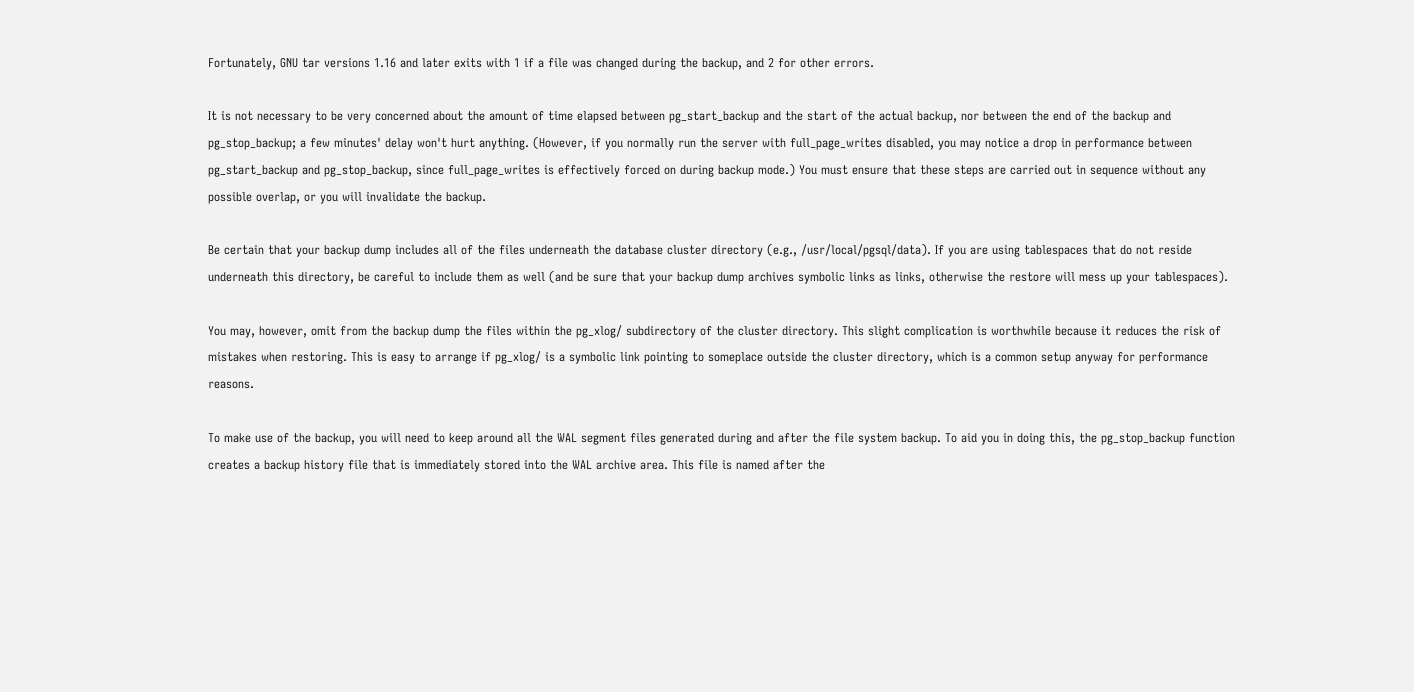Fortunately, GNU tar versions 1.16 and later exits with 1 if a file was changed during the backup, and 2 for other errors.

It is not necessary to be very concerned about the amount of time elapsed between pg_start_backup and the start of the actual backup, nor between the end of the backup and pg_stop_backup; a few minutes' delay won't hurt anything. (However, if you normally run the server with full_page_writes disabled, you may notice a drop in performance between pg_start_backup and pg_stop_backup, since full_page_writes is effectively forced on during backup mode.) You must ensure that these steps are carried out in sequence without any possible overlap, or you will invalidate the backup.

Be certain that your backup dump includes all of the files underneath the database cluster directory (e.g., /usr/local/pgsql/data). If you are using tablespaces that do not reside underneath this directory, be careful to include them as well (and be sure that your backup dump archives symbolic links as links, otherwise the restore will mess up your tablespaces).

You may, however, omit from the backup dump the files within the pg_xlog/ subdirectory of the cluster directory. This slight complication is worthwhile because it reduces the risk of mistakes when restoring. This is easy to arrange if pg_xlog/ is a symbolic link pointing to someplace outside the cluster directory, which is a common setup anyway for performance reasons.

To make use of the backup, you will need to keep around all the WAL segment files generated during and after the file system backup. To aid you in doing this, the pg_stop_backup function creates a backup history file that is immediately stored into the WAL archive area. This file is named after the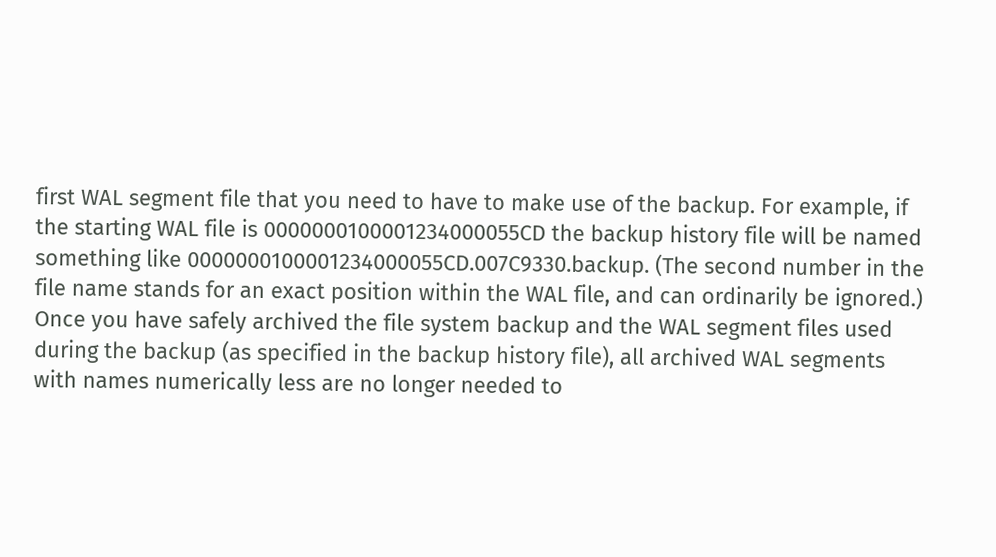first WAL segment file that you need to have to make use of the backup. For example, if the starting WAL file is 0000000100001234000055CD the backup history file will be named something like 0000000100001234000055CD.007C9330.backup. (The second number in the file name stands for an exact position within the WAL file, and can ordinarily be ignored.) Once you have safely archived the file system backup and the WAL segment files used during the backup (as specified in the backup history file), all archived WAL segments with names numerically less are no longer needed to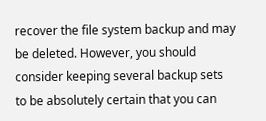recover the file system backup and may be deleted. However, you should consider keeping several backup sets to be absolutely certain that you can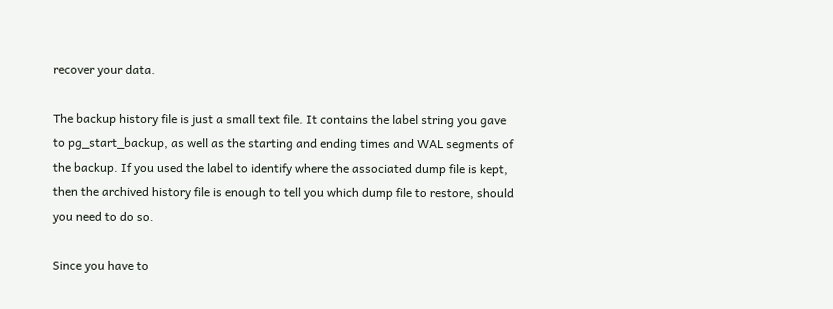recover your data.

The backup history file is just a small text file. It contains the label string you gave to pg_start_backup, as well as the starting and ending times and WAL segments of the backup. If you used the label to identify where the associated dump file is kept, then the archived history file is enough to tell you which dump file to restore, should you need to do so.

Since you have to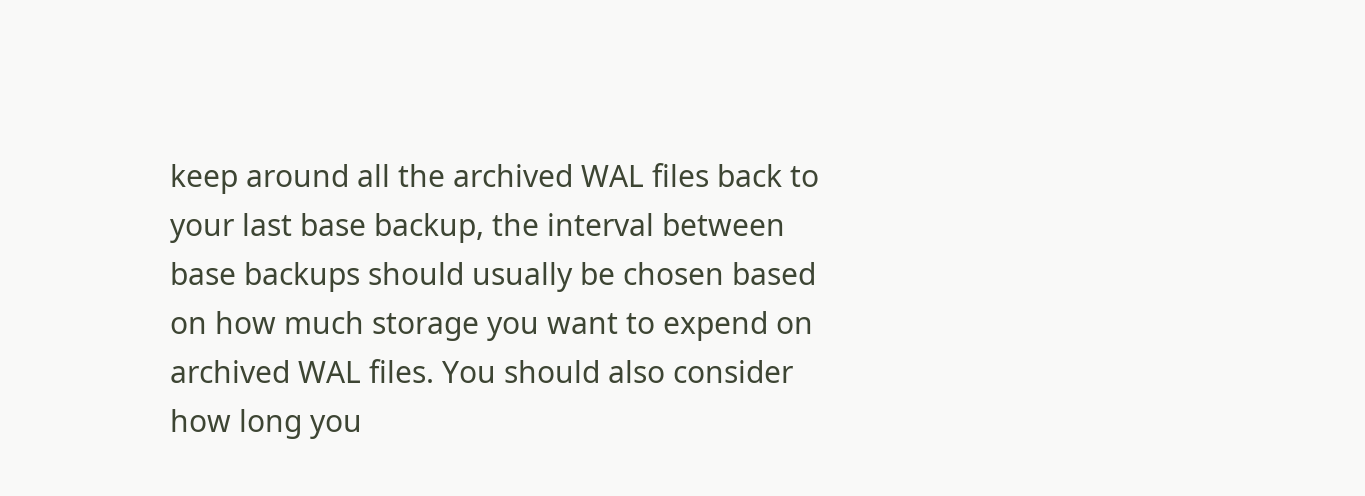keep around all the archived WAL files back to your last base backup, the interval between base backups should usually be chosen based on how much storage you want to expend on archived WAL files. You should also consider how long you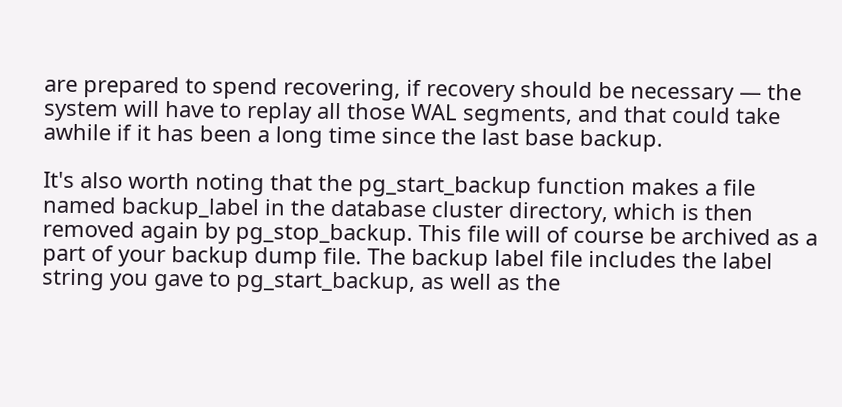are prepared to spend recovering, if recovery should be necessary — the system will have to replay all those WAL segments, and that could take awhile if it has been a long time since the last base backup.

It's also worth noting that the pg_start_backup function makes a file named backup_label in the database cluster directory, which is then removed again by pg_stop_backup. This file will of course be archived as a part of your backup dump file. The backup label file includes the label string you gave to pg_start_backup, as well as the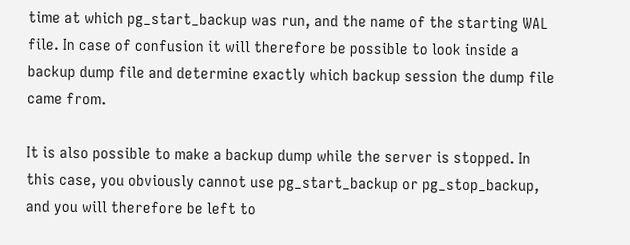time at which pg_start_backup was run, and the name of the starting WAL file. In case of confusion it will therefore be possible to look inside a backup dump file and determine exactly which backup session the dump file came from.

It is also possible to make a backup dump while the server is stopped. In this case, you obviously cannot use pg_start_backup or pg_stop_backup, and you will therefore be left to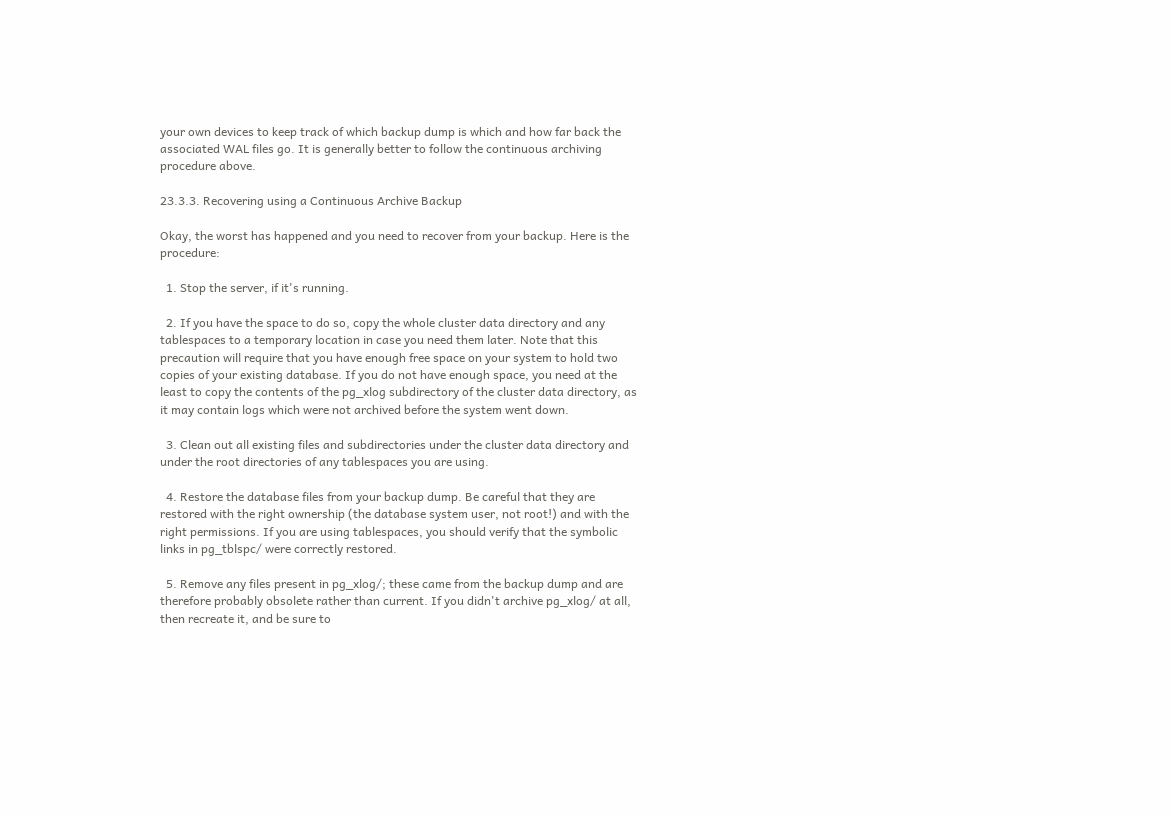your own devices to keep track of which backup dump is which and how far back the associated WAL files go. It is generally better to follow the continuous archiving procedure above.

23.3.3. Recovering using a Continuous Archive Backup

Okay, the worst has happened and you need to recover from your backup. Here is the procedure:

  1. Stop the server, if it's running.

  2. If you have the space to do so, copy the whole cluster data directory and any tablespaces to a temporary location in case you need them later. Note that this precaution will require that you have enough free space on your system to hold two copies of your existing database. If you do not have enough space, you need at the least to copy the contents of the pg_xlog subdirectory of the cluster data directory, as it may contain logs which were not archived before the system went down.

  3. Clean out all existing files and subdirectories under the cluster data directory and under the root directories of any tablespaces you are using.

  4. Restore the database files from your backup dump. Be careful that they are restored with the right ownership (the database system user, not root!) and with the right permissions. If you are using tablespaces, you should verify that the symbolic links in pg_tblspc/ were correctly restored.

  5. Remove any files present in pg_xlog/; these came from the backup dump and are therefore probably obsolete rather than current. If you didn't archive pg_xlog/ at all, then recreate it, and be sure to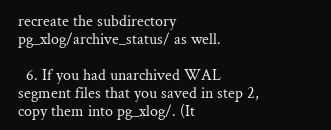recreate the subdirectory pg_xlog/archive_status/ as well.

  6. If you had unarchived WAL segment files that you saved in step 2, copy them into pg_xlog/. (It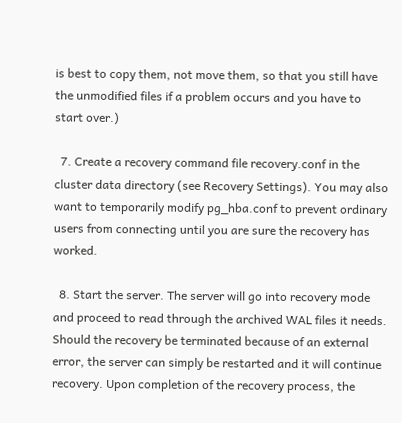is best to copy them, not move them, so that you still have the unmodified files if a problem occurs and you have to start over.)

  7. Create a recovery command file recovery.conf in the cluster data directory (see Recovery Settings). You may also want to temporarily modify pg_hba.conf to prevent ordinary users from connecting until you are sure the recovery has worked.

  8. Start the server. The server will go into recovery mode and proceed to read through the archived WAL files it needs. Should the recovery be terminated because of an external error, the server can simply be restarted and it will continue recovery. Upon completion of the recovery process, the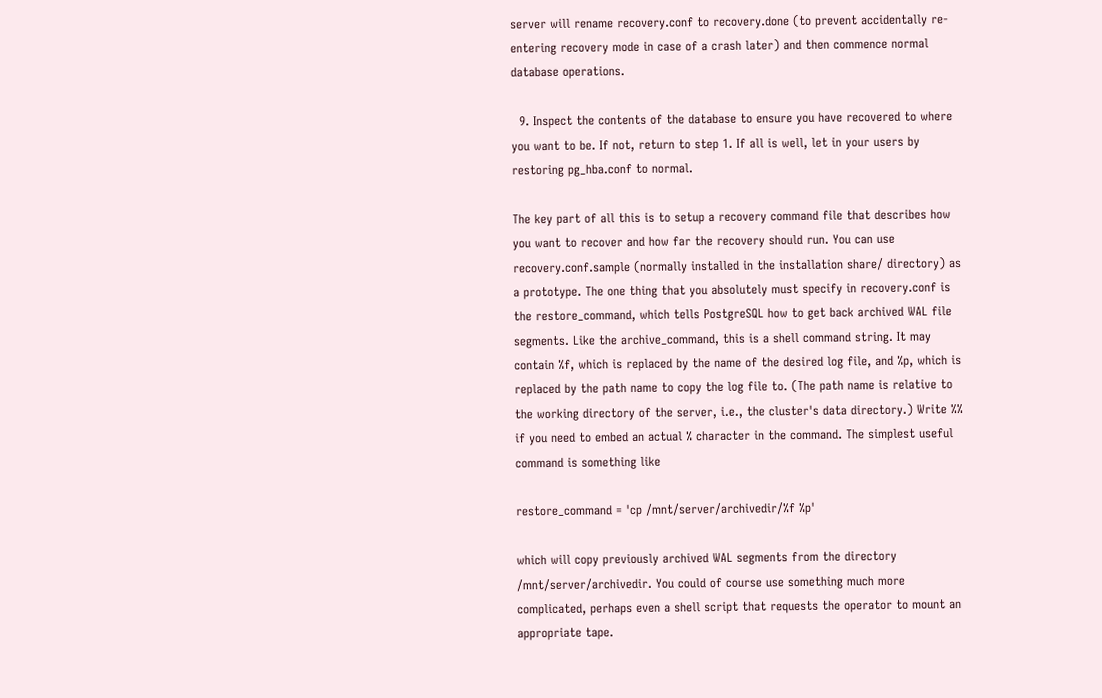server will rename recovery.conf to recovery.done (to prevent accidentally re-entering recovery mode in case of a crash later) and then commence normal database operations.

  9. Inspect the contents of the database to ensure you have recovered to where you want to be. If not, return to step 1. If all is well, let in your users by restoring pg_hba.conf to normal.

The key part of all this is to setup a recovery command file that describes how you want to recover and how far the recovery should run. You can use recovery.conf.sample (normally installed in the installation share/ directory) as a prototype. The one thing that you absolutely must specify in recovery.conf is the restore_command, which tells PostgreSQL how to get back archived WAL file segments. Like the archive_command, this is a shell command string. It may contain %f, which is replaced by the name of the desired log file, and %p, which is replaced by the path name to copy the log file to. (The path name is relative to the working directory of the server, i.e., the cluster's data directory.) Write %% if you need to embed an actual % character in the command. The simplest useful command is something like

restore_command = 'cp /mnt/server/archivedir/%f %p'

which will copy previously archived WAL segments from the directory /mnt/server/archivedir. You could of course use something much more complicated, perhaps even a shell script that requests the operator to mount an appropriate tape.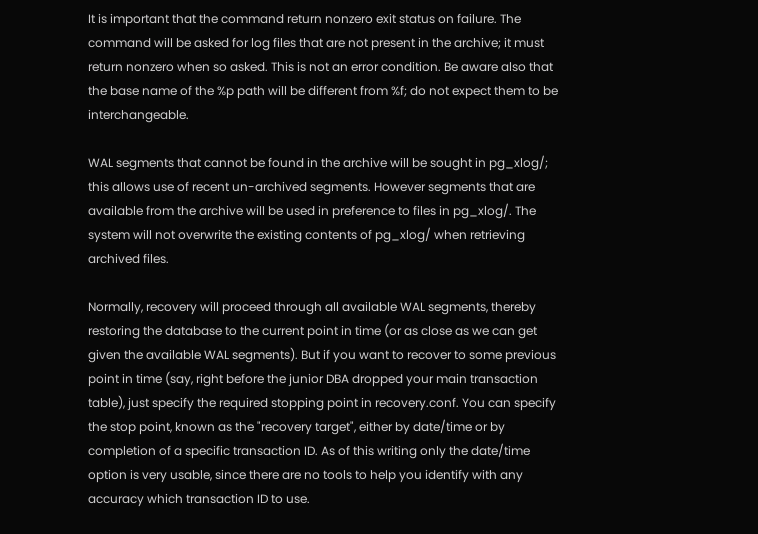It is important that the command return nonzero exit status on failure. The command will be asked for log files that are not present in the archive; it must return nonzero when so asked. This is not an error condition. Be aware also that the base name of the %p path will be different from %f; do not expect them to be interchangeable.

WAL segments that cannot be found in the archive will be sought in pg_xlog/; this allows use of recent un-archived segments. However segments that are available from the archive will be used in preference to files in pg_xlog/. The system will not overwrite the existing contents of pg_xlog/ when retrieving archived files.

Normally, recovery will proceed through all available WAL segments, thereby restoring the database to the current point in time (or as close as we can get given the available WAL segments). But if you want to recover to some previous point in time (say, right before the junior DBA dropped your main transaction table), just specify the required stopping point in recovery.conf. You can specify the stop point, known as the "recovery target", either by date/time or by completion of a specific transaction ID. As of this writing only the date/time option is very usable, since there are no tools to help you identify with any accuracy which transaction ID to use.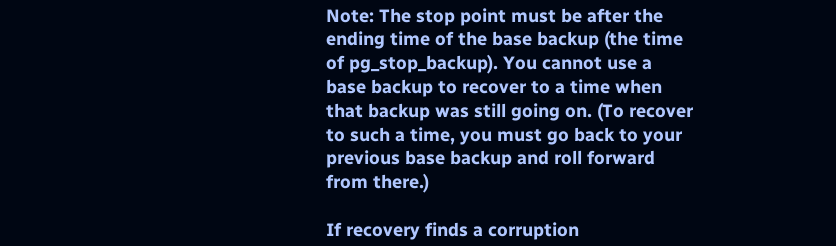Note: The stop point must be after the ending time of the base backup (the time of pg_stop_backup). You cannot use a base backup to recover to a time when that backup was still going on. (To recover to such a time, you must go back to your previous base backup and roll forward from there.)

If recovery finds a corruption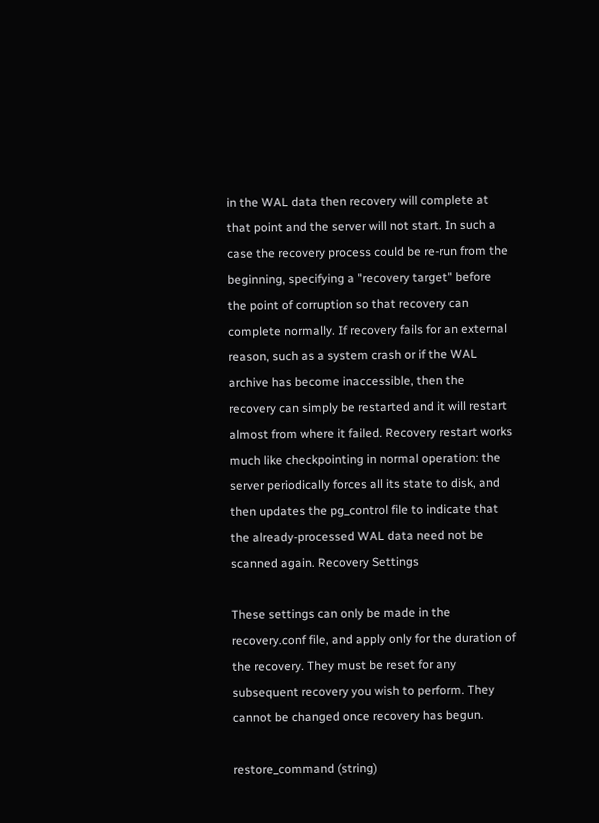in the WAL data then recovery will complete at that point and the server will not start. In such a case the recovery process could be re-run from the beginning, specifying a "recovery target" before the point of corruption so that recovery can complete normally. If recovery fails for an external reason, such as a system crash or if the WAL archive has become inaccessible, then the recovery can simply be restarted and it will restart almost from where it failed. Recovery restart works much like checkpointing in normal operation: the server periodically forces all its state to disk, and then updates the pg_control file to indicate that the already-processed WAL data need not be scanned again. Recovery Settings

These settings can only be made in the recovery.conf file, and apply only for the duration of the recovery. They must be reset for any subsequent recovery you wish to perform. They cannot be changed once recovery has begun.

restore_command (string)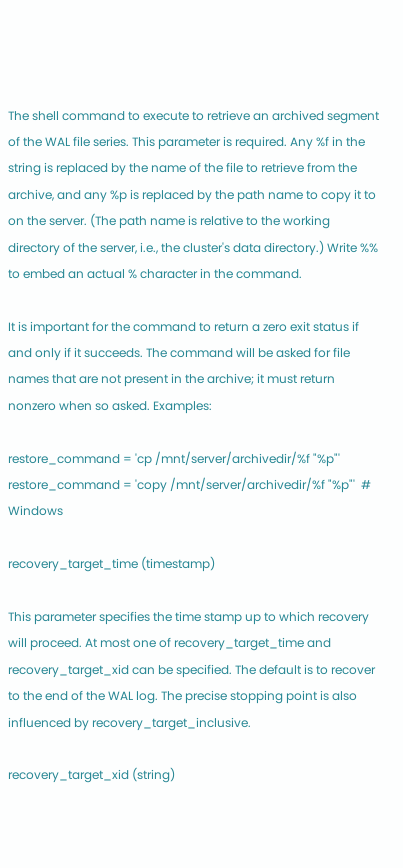The shell command to execute to retrieve an archived segment of the WAL file series. This parameter is required. Any %f in the string is replaced by the name of the file to retrieve from the archive, and any %p is replaced by the path name to copy it to on the server. (The path name is relative to the working directory of the server, i.e., the cluster's data directory.) Write %% to embed an actual % character in the command.

It is important for the command to return a zero exit status if and only if it succeeds. The command will be asked for file names that are not present in the archive; it must return nonzero when so asked. Examples:

restore_command = 'cp /mnt/server/archivedir/%f "%p"'
restore_command = 'copy /mnt/server/archivedir/%f "%p"'  # Windows

recovery_target_time (timestamp)

This parameter specifies the time stamp up to which recovery will proceed. At most one of recovery_target_time and recovery_target_xid can be specified. The default is to recover to the end of the WAL log. The precise stopping point is also influenced by recovery_target_inclusive.

recovery_target_xid (string)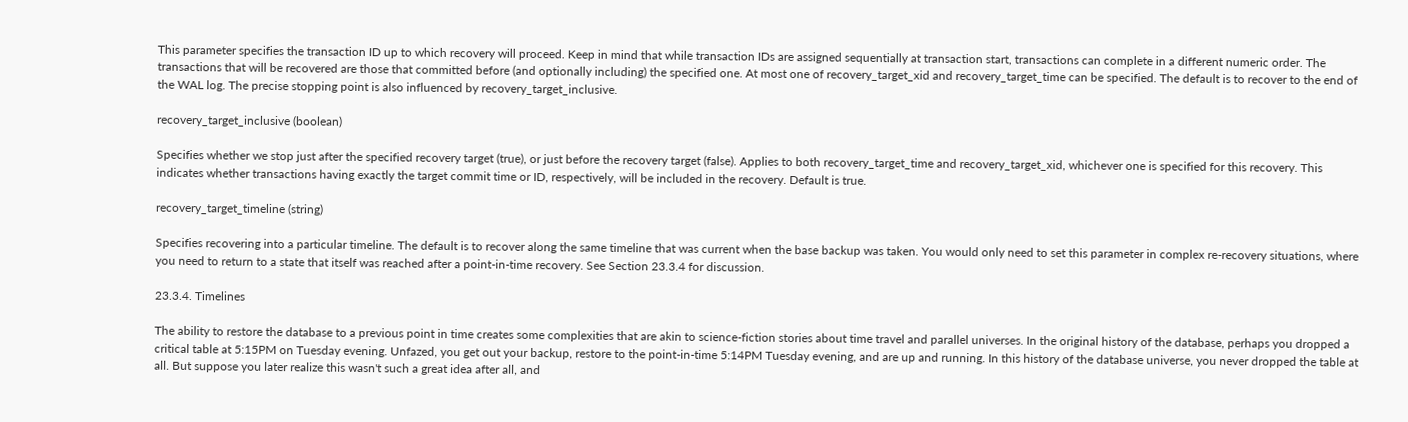This parameter specifies the transaction ID up to which recovery will proceed. Keep in mind that while transaction IDs are assigned sequentially at transaction start, transactions can complete in a different numeric order. The transactions that will be recovered are those that committed before (and optionally including) the specified one. At most one of recovery_target_xid and recovery_target_time can be specified. The default is to recover to the end of the WAL log. The precise stopping point is also influenced by recovery_target_inclusive.

recovery_target_inclusive (boolean)

Specifies whether we stop just after the specified recovery target (true), or just before the recovery target (false). Applies to both recovery_target_time and recovery_target_xid, whichever one is specified for this recovery. This indicates whether transactions having exactly the target commit time or ID, respectively, will be included in the recovery. Default is true.

recovery_target_timeline (string)

Specifies recovering into a particular timeline. The default is to recover along the same timeline that was current when the base backup was taken. You would only need to set this parameter in complex re-recovery situations, where you need to return to a state that itself was reached after a point-in-time recovery. See Section 23.3.4 for discussion.

23.3.4. Timelines

The ability to restore the database to a previous point in time creates some complexities that are akin to science-fiction stories about time travel and parallel universes. In the original history of the database, perhaps you dropped a critical table at 5:15PM on Tuesday evening. Unfazed, you get out your backup, restore to the point-in-time 5:14PM Tuesday evening, and are up and running. In this history of the database universe, you never dropped the table at all. But suppose you later realize this wasn't such a great idea after all, and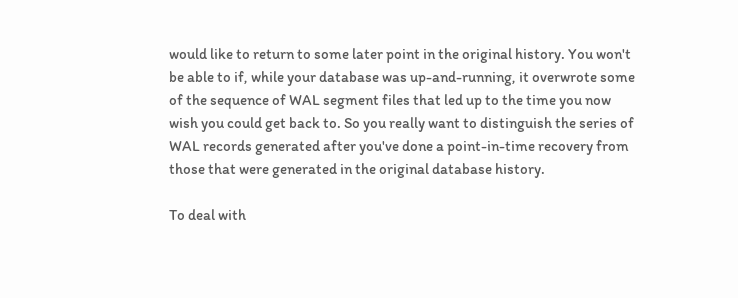would like to return to some later point in the original history. You won't be able to if, while your database was up-and-running, it overwrote some of the sequence of WAL segment files that led up to the time you now wish you could get back to. So you really want to distinguish the series of WAL records generated after you've done a point-in-time recovery from those that were generated in the original database history.

To deal with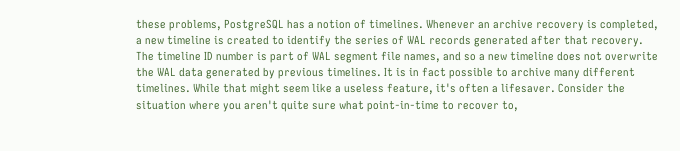these problems, PostgreSQL has a notion of timelines. Whenever an archive recovery is completed, a new timeline is created to identify the series of WAL records generated after that recovery. The timeline ID number is part of WAL segment file names, and so a new timeline does not overwrite the WAL data generated by previous timelines. It is in fact possible to archive many different timelines. While that might seem like a useless feature, it's often a lifesaver. Consider the situation where you aren't quite sure what point-in-time to recover to,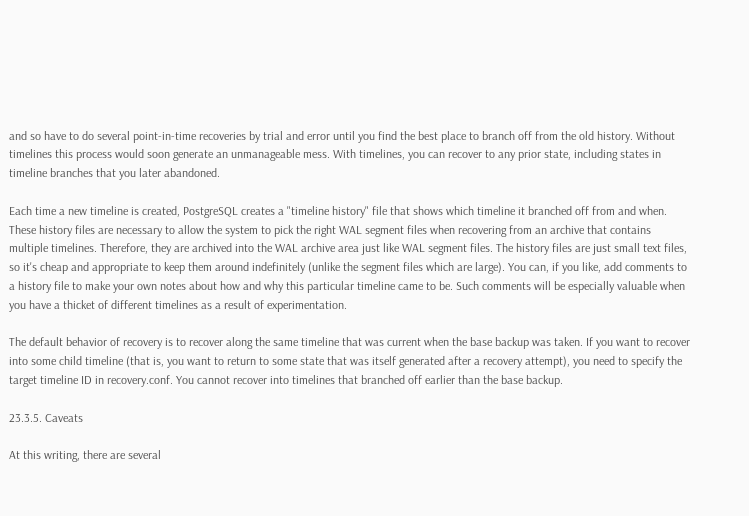and so have to do several point-in-time recoveries by trial and error until you find the best place to branch off from the old history. Without timelines this process would soon generate an unmanageable mess. With timelines, you can recover to any prior state, including states in timeline branches that you later abandoned.

Each time a new timeline is created, PostgreSQL creates a "timeline history" file that shows which timeline it branched off from and when. These history files are necessary to allow the system to pick the right WAL segment files when recovering from an archive that contains multiple timelines. Therefore, they are archived into the WAL archive area just like WAL segment files. The history files are just small text files, so it's cheap and appropriate to keep them around indefinitely (unlike the segment files which are large). You can, if you like, add comments to a history file to make your own notes about how and why this particular timeline came to be. Such comments will be especially valuable when you have a thicket of different timelines as a result of experimentation.

The default behavior of recovery is to recover along the same timeline that was current when the base backup was taken. If you want to recover into some child timeline (that is, you want to return to some state that was itself generated after a recovery attempt), you need to specify the target timeline ID in recovery.conf. You cannot recover into timelines that branched off earlier than the base backup.

23.3.5. Caveats

At this writing, there are several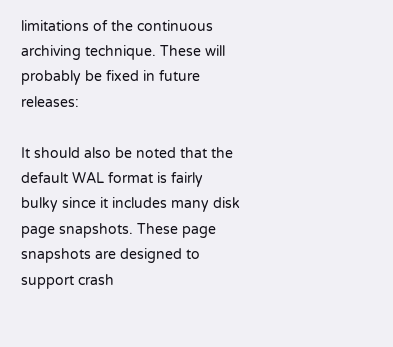limitations of the continuous archiving technique. These will probably be fixed in future releases:

It should also be noted that the default WAL format is fairly bulky since it includes many disk page snapshots. These page snapshots are designed to support crash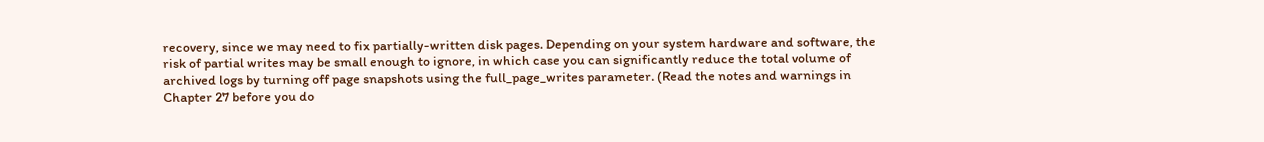recovery, since we may need to fix partially-written disk pages. Depending on your system hardware and software, the risk of partial writes may be small enough to ignore, in which case you can significantly reduce the total volume of archived logs by turning off page snapshots using the full_page_writes parameter. (Read the notes and warnings in Chapter 27 before you do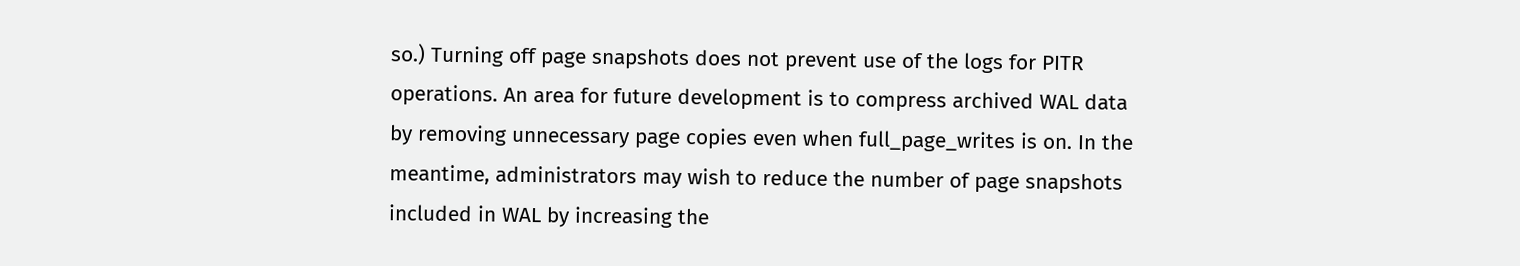so.) Turning off page snapshots does not prevent use of the logs for PITR operations. An area for future development is to compress archived WAL data by removing unnecessary page copies even when full_page_writes is on. In the meantime, administrators may wish to reduce the number of page snapshots included in WAL by increasing the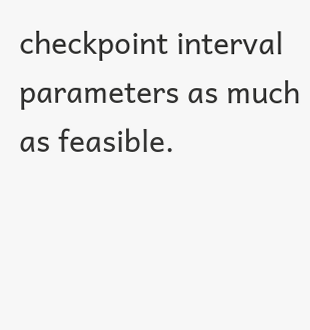checkpoint interval parameters as much as feasible.